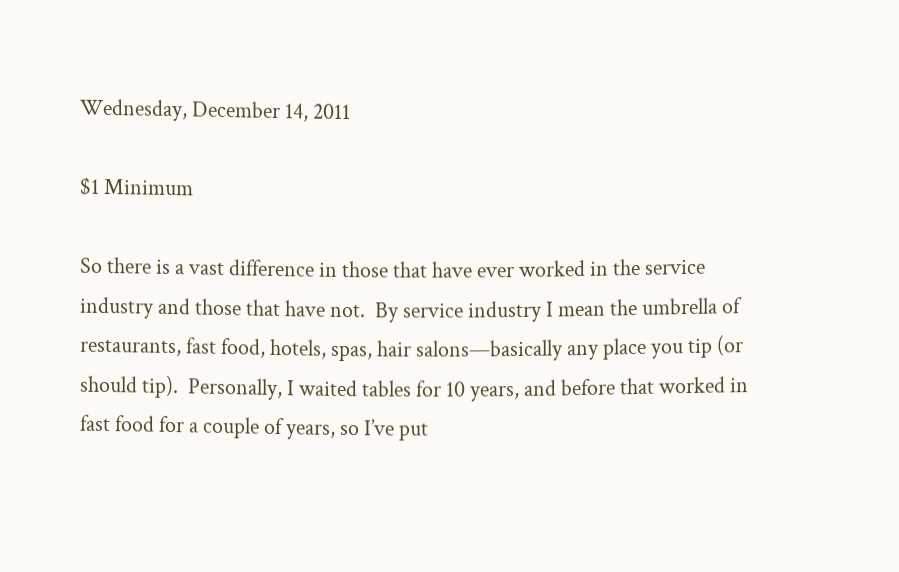Wednesday, December 14, 2011

$1 Minimum

So there is a vast difference in those that have ever worked in the service industry and those that have not.  By service industry I mean the umbrella of restaurants, fast food, hotels, spas, hair salons—basically any place you tip (or should tip).  Personally, I waited tables for 10 years, and before that worked in fast food for a couple of years, so I’ve put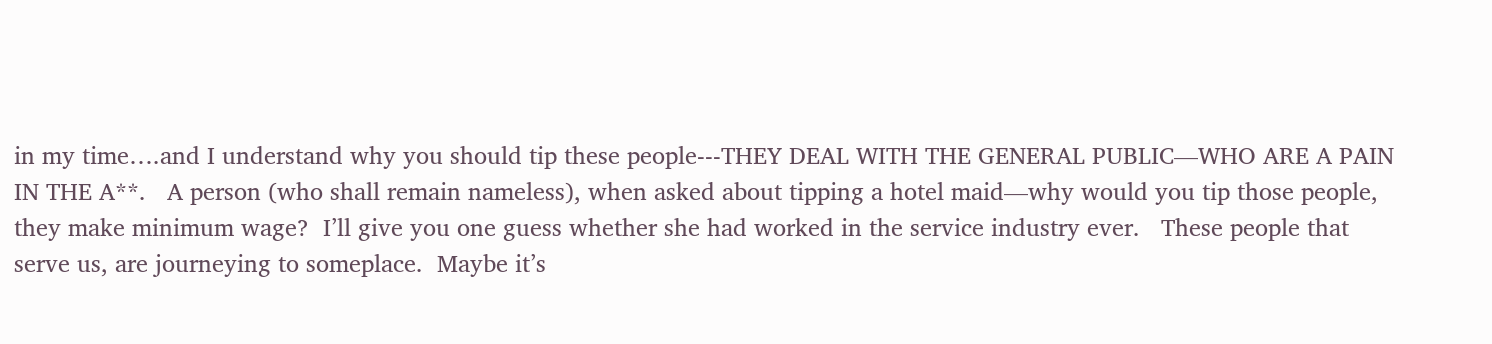in my time….and I understand why you should tip these people---THEY DEAL WITH THE GENERAL PUBLIC—WHO ARE A PAIN IN THE A**.   A person (who shall remain nameless), when asked about tipping a hotel maid—why would you tip those people, they make minimum wage?  I’ll give you one guess whether she had worked in the service industry ever.   These people that serve us, are journeying to someplace.  Maybe it’s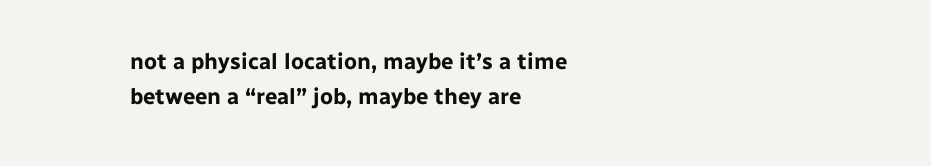not a physical location, maybe it’s a time between a “real” job, maybe they are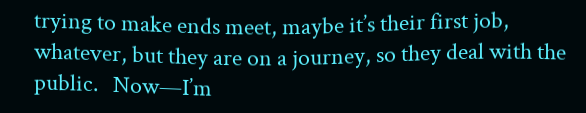trying to make ends meet, maybe it’s their first job, whatever, but they are on a journey, so they deal with the public.   Now—I’m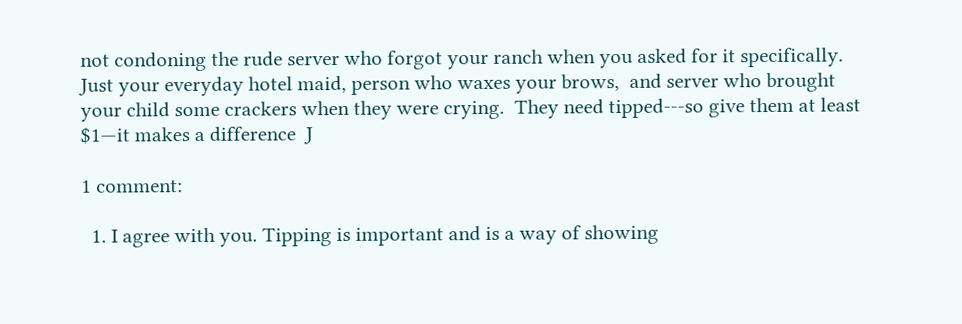not condoning the rude server who forgot your ranch when you asked for it specifically.  Just your everyday hotel maid, person who waxes your brows,  and server who brought your child some crackers when they were crying.  They need tipped---so give them at least $1—it makes a difference  J

1 comment:

  1. I agree with you. Tipping is important and is a way of showing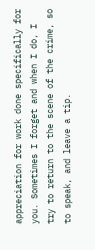appreciation for work done specifically for you. Sometimes I forget and when I do, I try to return to the scene of the crime, so to speak, and leave a tip.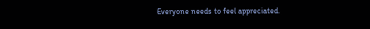Everyone needs to feel appreciated.